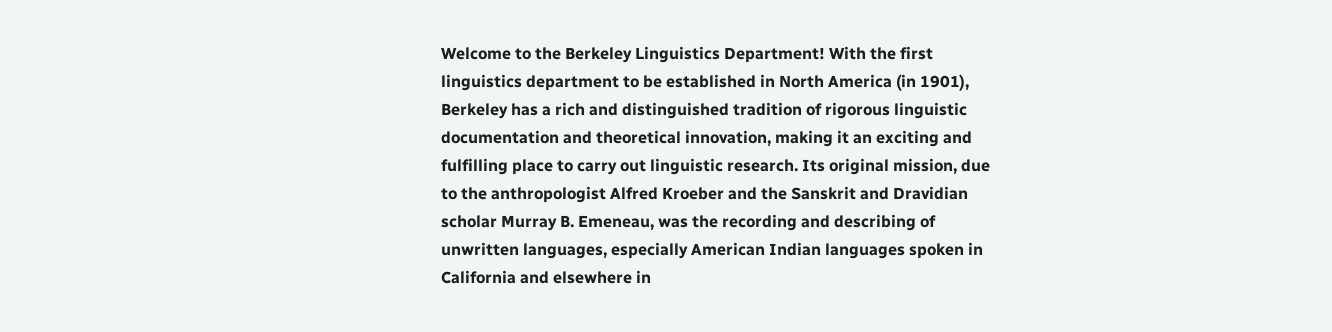Welcome to the Berkeley Linguistics Department! With the first linguistics department to be established in North America (in 1901), Berkeley has a rich and distinguished tradition of rigorous linguistic documentation and theoretical innovation, making it an exciting and fulfilling place to carry out linguistic research. Its original mission, due to the anthropologist Alfred Kroeber and the Sanskrit and Dravidian scholar Murray B. Emeneau, was the recording and describing of unwritten languages, especially American Indian languages spoken in California and elsewhere in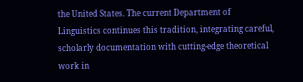the United States. The current Department of Linguistics continues this tradition, integrating careful, scholarly documentation with cutting-edge theoretical work in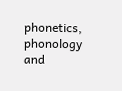phonetics, phonology and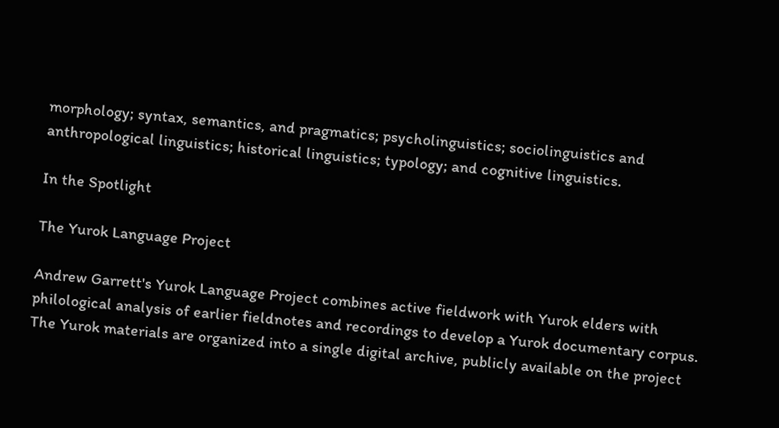morphology; syntax, semantics, and pragmatics; psycholinguistics; sociolinguistics and anthropological linguistics; historical linguistics; typology; and cognitive linguistics.

In the Spotlight

The Yurok Language Project

Andrew Garrett's Yurok Language Project combines active fieldwork with Yurok elders with philological analysis of earlier fieldnotes and recordings to develop a Yurok documentary corpus. The Yurok materials are organized into a single digital archive, publicly available on the project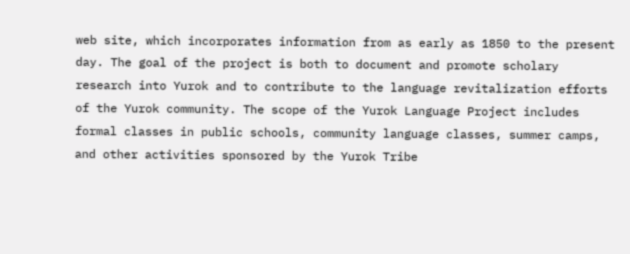web site, which incorporates information from as early as 1850 to the present day. The goal of the project is both to document and promote scholary research into Yurok and to contribute to the language revitalization efforts of the Yurok community. The scope of the Yurok Language Project includes formal classes in public schools, community language classes, summer camps, and other activities sponsored by the Yurok Tribe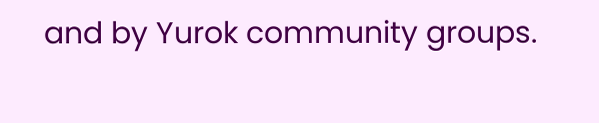and by Yurok community groups.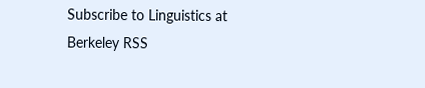Subscribe to Linguistics at Berkeley RSS